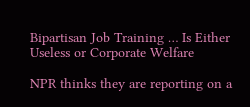Bipartisan Job Training … Is Either Useless or Corporate Welfare

NPR thinks they are reporting on a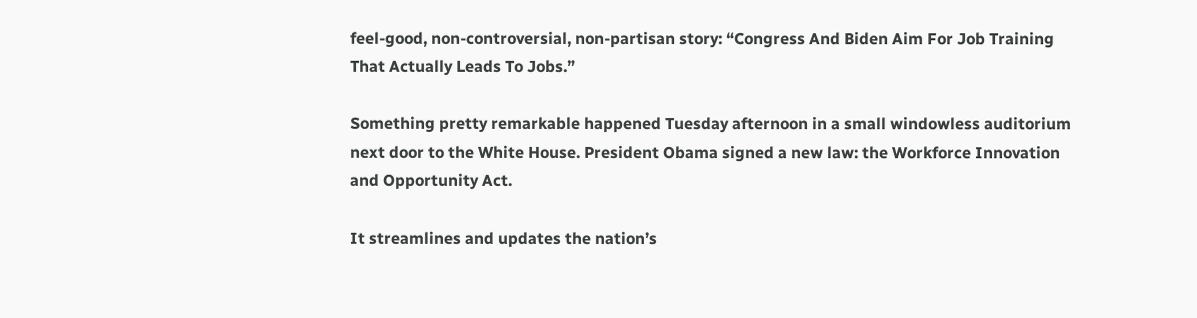feel-good, non-controversial, non-partisan story: “Congress And Biden Aim For Job Training That Actually Leads To Jobs.”

Something pretty remarkable happened Tuesday afternoon in a small windowless auditorium next door to the White House. President Obama signed a new law: the Workforce Innovation and Opportunity Act.

It streamlines and updates the nation’s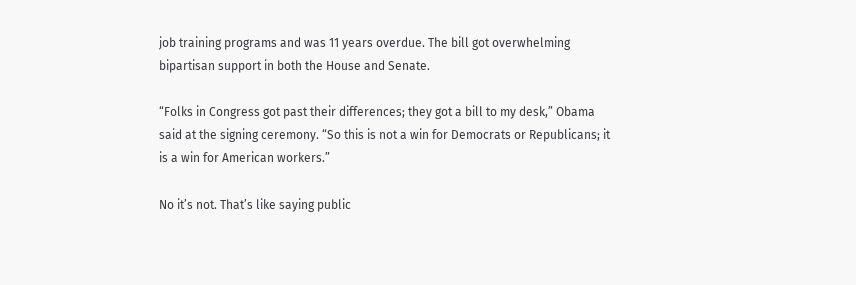job training programs and was 11 years overdue. The bill got overwhelming bipartisan support in both the House and Senate.

“Folks in Congress got past their differences; they got a bill to my desk,” Obama said at the signing ceremony. “So this is not a win for Democrats or Republicans; it is a win for American workers.”

No it’s not. That’s like saying public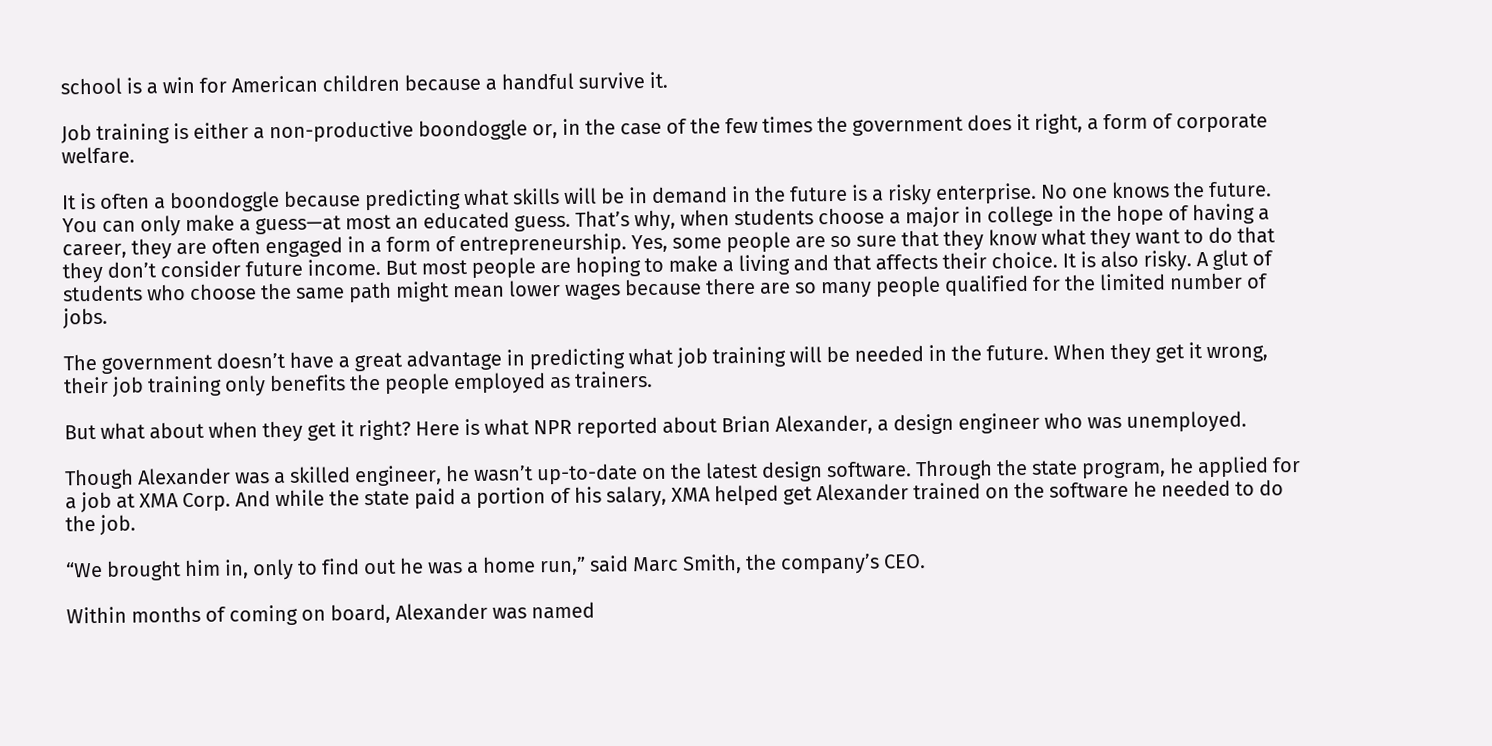school is a win for American children because a handful survive it.

Job training is either a non-productive boondoggle or, in the case of the few times the government does it right, a form of corporate welfare.

It is often a boondoggle because predicting what skills will be in demand in the future is a risky enterprise. No one knows the future. You can only make a guess—at most an educated guess. That’s why, when students choose a major in college in the hope of having a career, they are often engaged in a form of entrepreneurship. Yes, some people are so sure that they know what they want to do that they don’t consider future income. But most people are hoping to make a living and that affects their choice. It is also risky. A glut of students who choose the same path might mean lower wages because there are so many people qualified for the limited number of jobs.

The government doesn’t have a great advantage in predicting what job training will be needed in the future. When they get it wrong, their job training only benefits the people employed as trainers.

But what about when they get it right? Here is what NPR reported about Brian Alexander, a design engineer who was unemployed.

Though Alexander was a skilled engineer, he wasn’t up-to-date on the latest design software. Through the state program, he applied for a job at XMA Corp. And while the state paid a portion of his salary, XMA helped get Alexander trained on the software he needed to do the job.

“We brought him in, only to find out he was a home run,” said Marc Smith, the company’s CEO.

Within months of coming on board, Alexander was named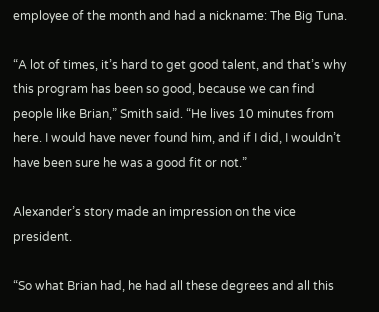employee of the month and had a nickname: The Big Tuna.

“A lot of times, it’s hard to get good talent, and that’s why this program has been so good, because we can find people like Brian,” Smith said. “He lives 10 minutes from here. I would have never found him, and if I did, I wouldn’t have been sure he was a good fit or not.”

Alexander’s story made an impression on the vice president.

“So what Brian had, he had all these degrees and all this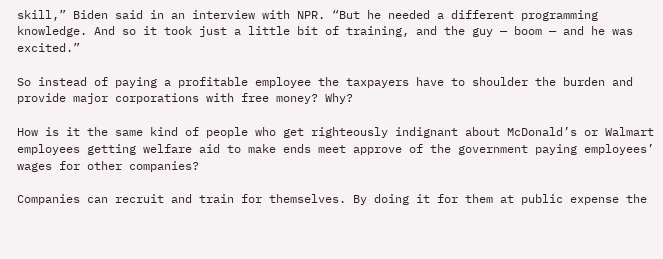skill,” Biden said in an interview with NPR. “But he needed a different programming knowledge. And so it took just a little bit of training, and the guy — boom — and he was excited.”

So instead of paying a profitable employee the taxpayers have to shoulder the burden and provide major corporations with free money? Why?

How is it the same kind of people who get righteously indignant about McDonald’s or Walmart employees getting welfare aid to make ends meet approve of the government paying employees’ wages for other companies?

Companies can recruit and train for themselves. By doing it for them at public expense the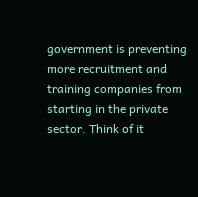government is preventing more recruitment and training companies from starting in the private sector. Think of it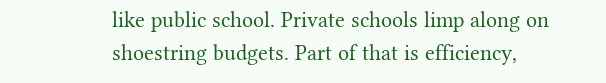like public school. Private schools limp along on shoestring budgets. Part of that is efficiency,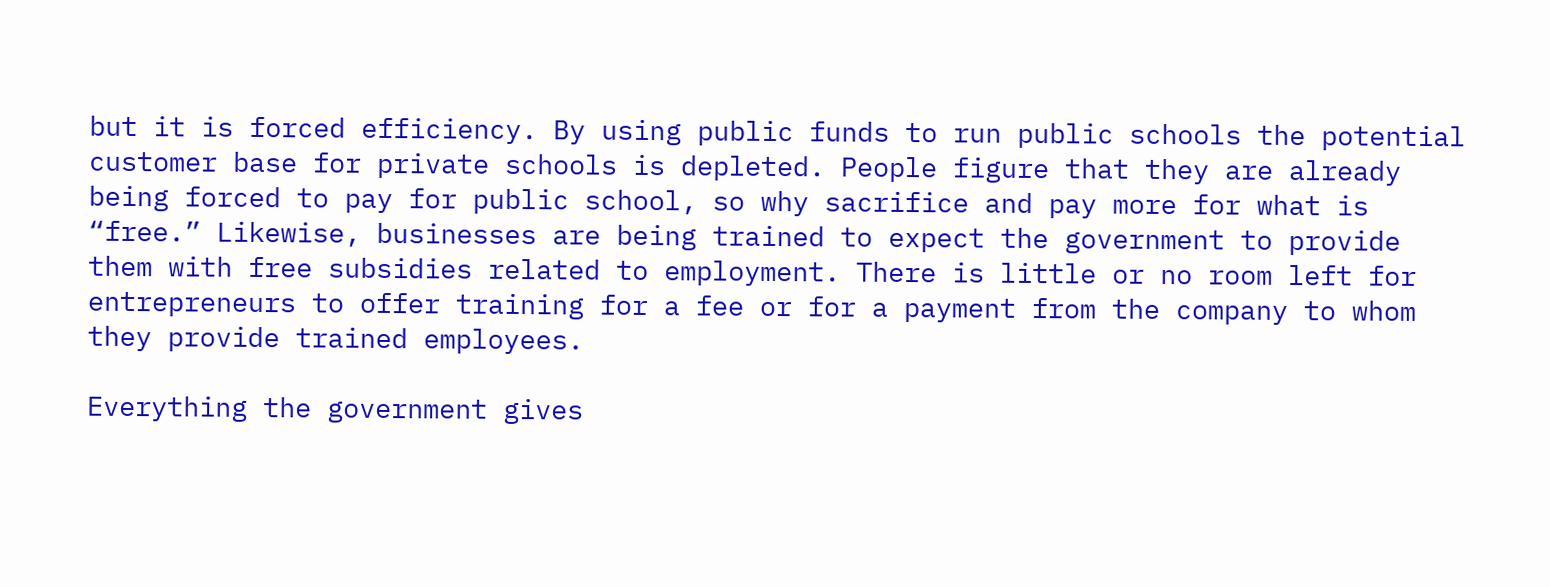but it is forced efficiency. By using public funds to run public schools the potential customer base for private schools is depleted. People figure that they are already being forced to pay for public school, so why sacrifice and pay more for what is “free.” Likewise, businesses are being trained to expect the government to provide them with free subsidies related to employment. There is little or no room left for entrepreneurs to offer training for a fee or for a payment from the company to whom they provide trained employees.

Everything the government gives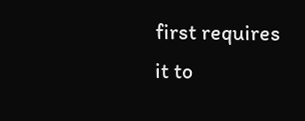first requires it to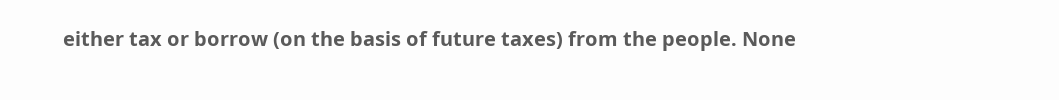either tax or borrow (on the basis of future taxes) from the people. None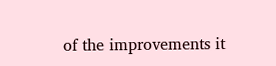of the improvements it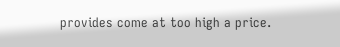provides come at too high a price.